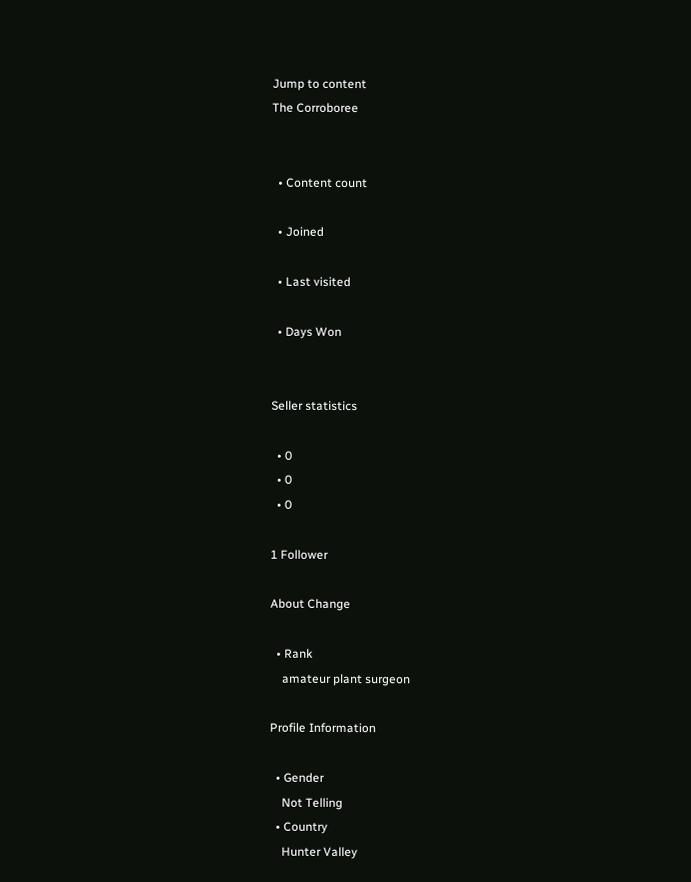Jump to content
The Corroboree


  • Content count

  • Joined

  • Last visited

  • Days Won


Seller statistics

  • 0
  • 0
  • 0

1 Follower

About Change

  • Rank
    amateur plant surgeon

Profile Information

  • Gender
    Not Telling
  • Country
    Hunter Valley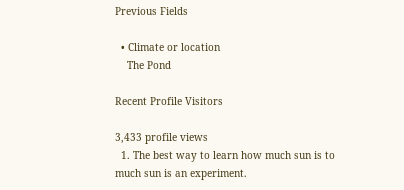Previous Fields

  • Climate or location
    The Pond

Recent Profile Visitors

3,433 profile views
  1. The best way to learn how much sun is to much sun is an experiment.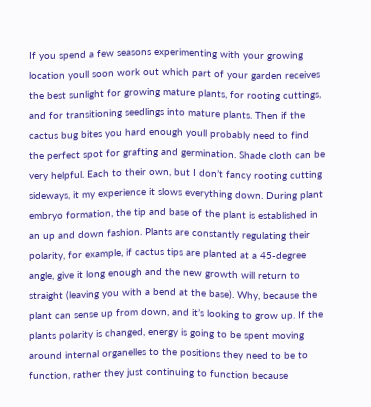If you spend a few seasons experimenting with your growing location youll soon work out which part of your garden receives the best sunlight for growing mature plants, for rooting cuttings, and for transitioning seedlings into mature plants. Then if the cactus bug bites you hard enough youll probably need to find the perfect spot for grafting and germination. Shade cloth can be very helpful. Each to their own, but I don’t fancy rooting cutting sideways, it my experience it slows everything down. During plant embryo formation, the tip and base of the plant is established in an up and down fashion. Plants are constantly regulating their polarity, for example, if cactus tips are planted at a 45-degree angle, give it long enough and the new growth will return to straight (leaving you with a bend at the base). Why, because the plant can sense up from down, and it’s looking to grow up. If the plants polarity is changed, energy is going to be spent moving around internal organelles to the positions they need to be to function, rather they just continuing to function because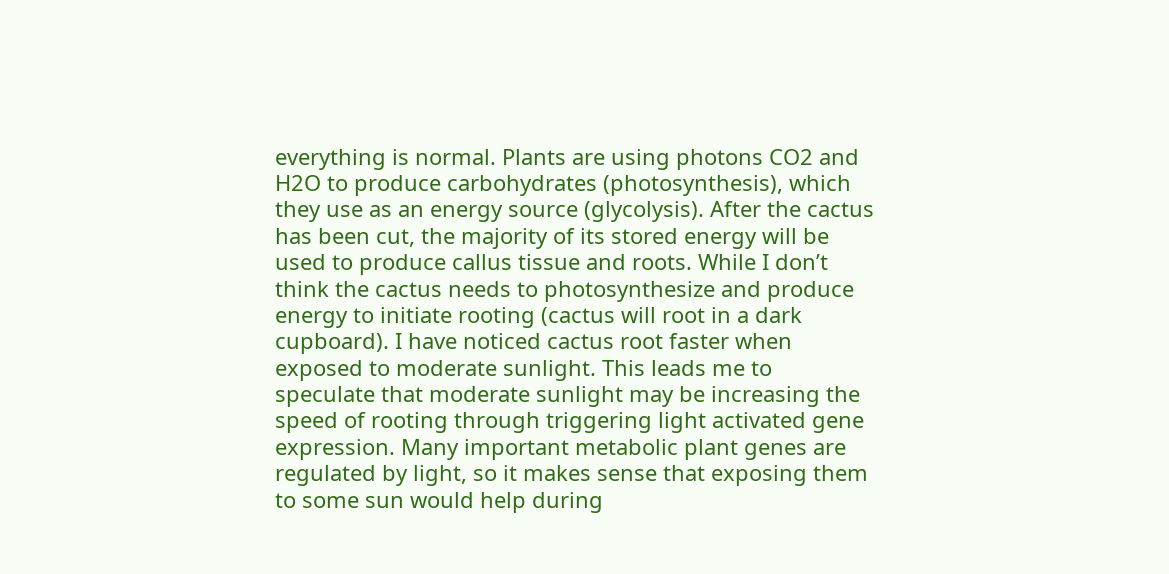everything is normal. Plants are using photons CO2 and H2O to produce carbohydrates (photosynthesis), which they use as an energy source (glycolysis). After the cactus has been cut, the majority of its stored energy will be used to produce callus tissue and roots. While I don’t think the cactus needs to photosynthesize and produce energy to initiate rooting (cactus will root in a dark cupboard). I have noticed cactus root faster when exposed to moderate sunlight. This leads me to speculate that moderate sunlight may be increasing the speed of rooting through triggering light activated gene expression. Many important metabolic plant genes are regulated by light, so it makes sense that exposing them to some sun would help during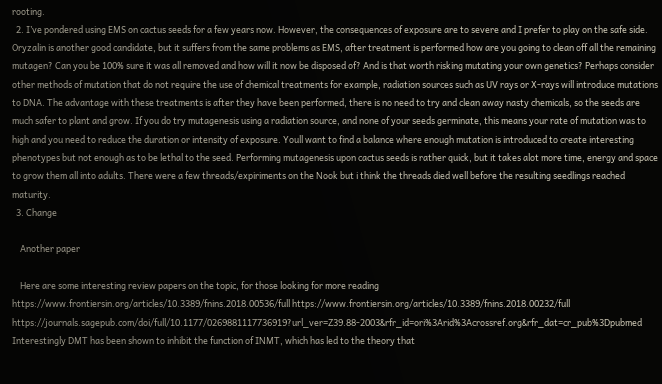rooting.
  2. I’ve pondered using EMS on cactus seeds for a few years now. However, the consequences of exposure are to severe and I prefer to play on the safe side. Oryzalin is another good candidate, but it suffers from the same problems as EMS, after treatment is performed how are you going to clean off all the remaining mutagen? Can you be 100% sure it was all removed and how will it now be disposed of? And is that worth risking mutating your own genetics? Perhaps consider other methods of mutation that do not require the use of chemical treatments for example, radiation sources such as UV rays or X-rays will introduce mutations to DNA. The advantage with these treatments is after they have been performed, there is no need to try and clean away nasty chemicals, so the seeds are much safer to plant and grow. If you do try mutagenesis using a radiation source, and none of your seeds germinate, this means your rate of mutation was to high and you need to reduce the duration or intensity of exposure. Youll want to find a balance where enough mutation is introduced to create interesting phenotypes but not enough as to be lethal to the seed. Performing mutagenesis upon cactus seeds is rather quick, but it takes alot more time, energy and space to grow them all into adults. There were a few threads/expiriments on the Nook but i think the threads died well before the resulting seedlings reached maturity.
  3. Change

    Another paper

    Here are some interesting review papers on the topic, for those looking for more reading https://www.frontiersin.org/articles/10.3389/fnins.2018.00536/full https://www.frontiersin.org/articles/10.3389/fnins.2018.00232/full https://journals.sagepub.com/doi/full/10.1177/0269881117736919?url_ver=Z39.88-2003&rfr_id=ori%3Arid%3Acrossref.org&rfr_dat=cr_pub%3Dpubmed Interestingly DMT has been shown to inhibit the function of INMT, which has led to the theory that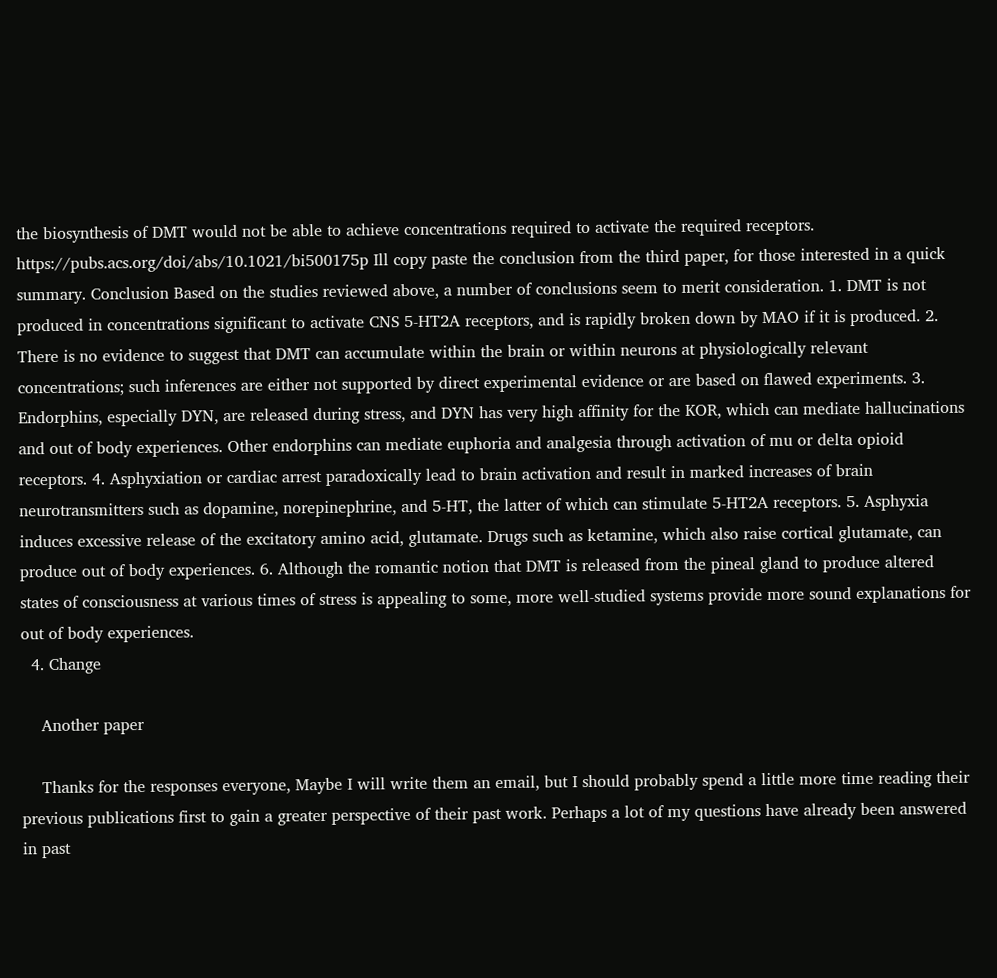the biosynthesis of DMT would not be able to achieve concentrations required to activate the required receptors. https://pubs.acs.org/doi/abs/10.1021/bi500175p Ill copy paste the conclusion from the third paper, for those interested in a quick summary. Conclusion Based on the studies reviewed above, a number of conclusions seem to merit consideration. 1. DMT is not produced in concentrations significant to activate CNS 5-HT2A receptors, and is rapidly broken down by MAO if it is produced. 2. There is no evidence to suggest that DMT can accumulate within the brain or within neurons at physiologically relevant concentrations; such inferences are either not supported by direct experimental evidence or are based on flawed experiments. 3. Endorphins, especially DYN, are released during stress, and DYN has very high affinity for the KOR, which can mediate hallucinations and out of body experiences. Other endorphins can mediate euphoria and analgesia through activation of mu or delta opioid receptors. 4. Asphyxiation or cardiac arrest paradoxically lead to brain activation and result in marked increases of brain neurotransmitters such as dopamine, norepinephrine, and 5-HT, the latter of which can stimulate 5-HT2A receptors. 5. Asphyxia induces excessive release of the excitatory amino acid, glutamate. Drugs such as ketamine, which also raise cortical glutamate, can produce out of body experiences. 6. Although the romantic notion that DMT is released from the pineal gland to produce altered states of consciousness at various times of stress is appealing to some, more well-studied systems provide more sound explanations for out of body experiences.
  4. Change

    Another paper

    Thanks for the responses everyone, Maybe I will write them an email, but I should probably spend a little more time reading their previous publications first to gain a greater perspective of their past work. Perhaps a lot of my questions have already been answered in past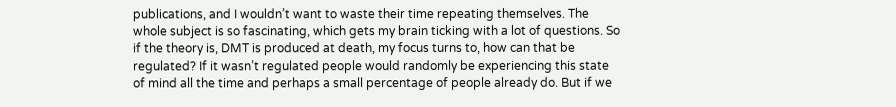publications, and I wouldn’t want to waste their time repeating themselves. The whole subject is so fascinating, which gets my brain ticking with a lot of questions. So if the theory is, DMT is produced at death, my focus turns to, how can that be regulated? If it wasn’t regulated people would randomly be experiencing this state of mind all the time and perhaps a small percentage of people already do. But if we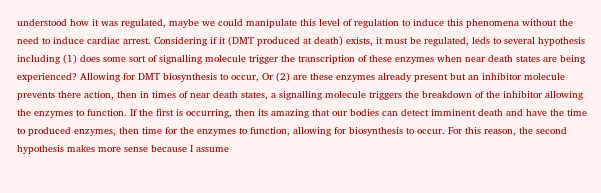understood how it was regulated, maybe we could manipulate this level of regulation to induce this phenomena without the need to induce cardiac arrest. Considering if it (DMT produced at death) exists, it must be regulated, leds to several hypothesis including (1) does some sort of signalling molecule trigger the transcription of these enzymes when near death states are being experienced? Allowing for DMT biosynthesis to occur, Or (2) are these enzymes already present but an inhibitor molecule prevents there action, then in times of near death states, a signalling molecule triggers the breakdown of the inhibitor allowing the enzymes to function. If the first is occurring, then its amazing that our bodies can detect imminent death and have the time to produced enzymes, then time for the enzymes to function, allowing for biosynthesis to occur. For this reason, the second hypothesis makes more sense because I assume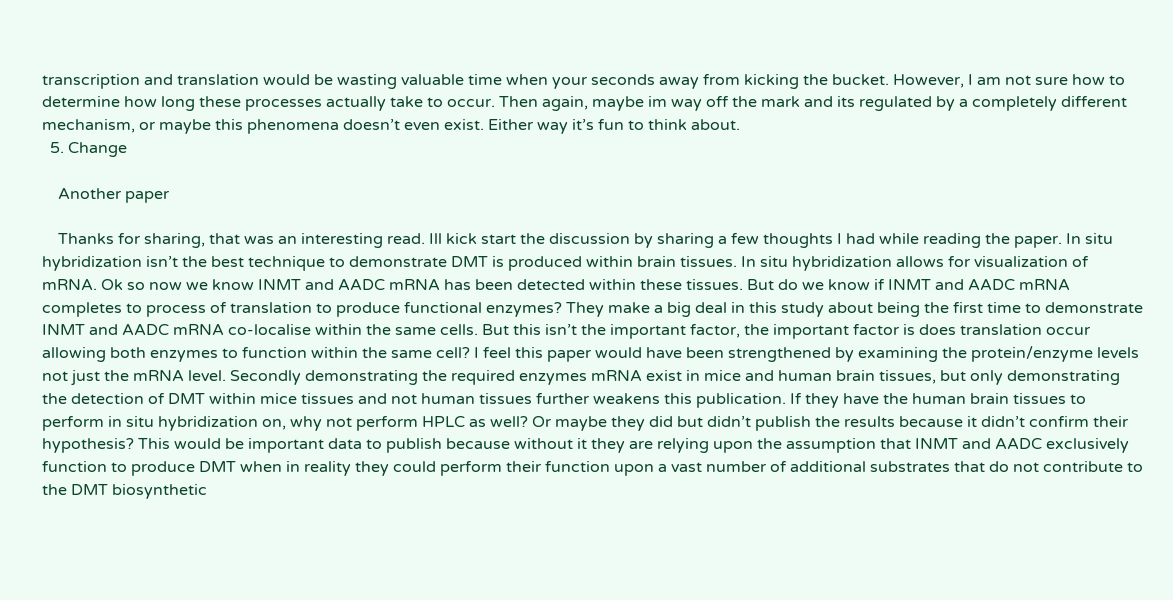transcription and translation would be wasting valuable time when your seconds away from kicking the bucket. However, I am not sure how to determine how long these processes actually take to occur. Then again, maybe im way off the mark and its regulated by a completely different mechanism, or maybe this phenomena doesn’t even exist. Either way it’s fun to think about.
  5. Change

    Another paper

    Thanks for sharing, that was an interesting read. Ill kick start the discussion by sharing a few thoughts I had while reading the paper. In situ hybridization isn’t the best technique to demonstrate DMT is produced within brain tissues. In situ hybridization allows for visualization of mRNA. Ok so now we know INMT and AADC mRNA has been detected within these tissues. But do we know if INMT and AADC mRNA completes to process of translation to produce functional enzymes? They make a big deal in this study about being the first time to demonstrate INMT and AADC mRNA co-localise within the same cells. But this isn’t the important factor, the important factor is does translation occur allowing both enzymes to function within the same cell? I feel this paper would have been strengthened by examining the protein/enzyme levels not just the mRNA level. Secondly demonstrating the required enzymes mRNA exist in mice and human brain tissues, but only demonstrating the detection of DMT within mice tissues and not human tissues further weakens this publication. If they have the human brain tissues to perform in situ hybridization on, why not perform HPLC as well? Or maybe they did but didn’t publish the results because it didn’t confirm their hypothesis? This would be important data to publish because without it they are relying upon the assumption that INMT and AADC exclusively function to produce DMT when in reality they could perform their function upon a vast number of additional substrates that do not contribute to the DMT biosynthetic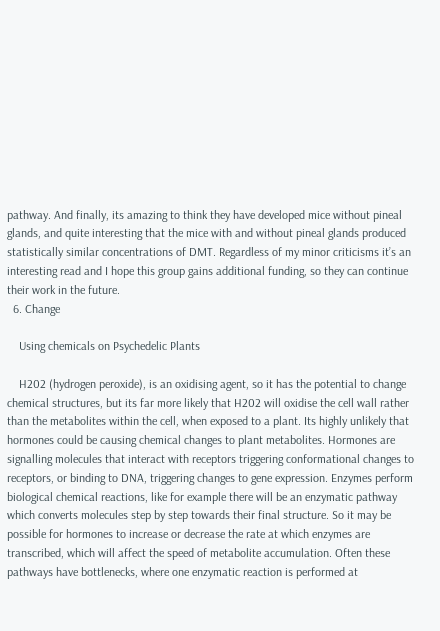pathway. And finally, its amazing to think they have developed mice without pineal glands, and quite interesting that the mice with and without pineal glands produced statistically similar concentrations of DMT. Regardless of my minor criticisms it’s an interesting read and I hope this group gains additional funding, so they can continue their work in the future.
  6. Change

    Using chemicals on Psychedelic Plants

    H202 (hydrogen peroxide), is an oxidising agent, so it has the potential to change chemical structures, but its far more likely that H202 will oxidise the cell wall rather than the metabolites within the cell, when exposed to a plant. Its highly unlikely that hormones could be causing chemical changes to plant metabolites. Hormones are signalling molecules that interact with receptors triggering conformational changes to receptors, or binding to DNA, triggering changes to gene expression. Enzymes perform biological chemical reactions, like for example there will be an enzymatic pathway which converts molecules step by step towards their final structure. So it may be possible for hormones to increase or decrease the rate at which enzymes are transcribed, which will affect the speed of metabolite accumulation. Often these pathways have bottlenecks, where one enzymatic reaction is performed at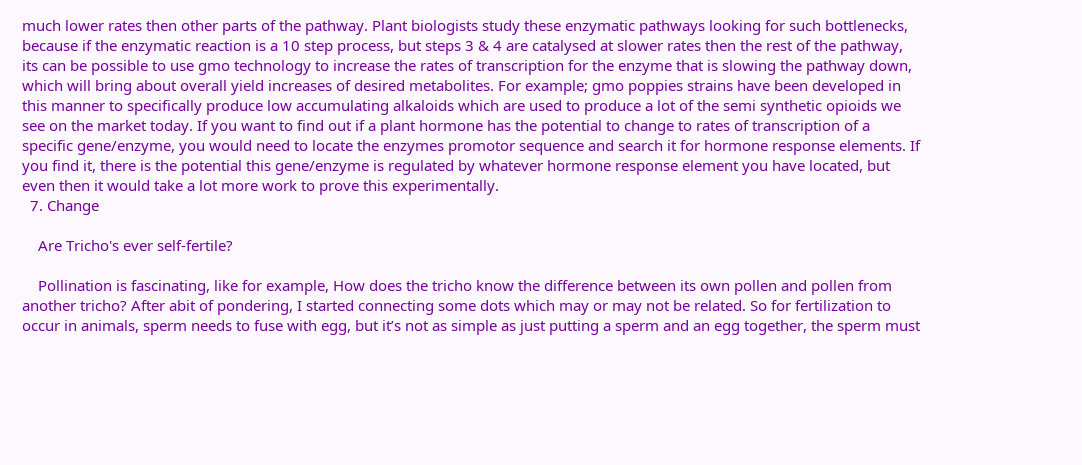much lower rates then other parts of the pathway. Plant biologists study these enzymatic pathways looking for such bottlenecks, because if the enzymatic reaction is a 10 step process, but steps 3 & 4 are catalysed at slower rates then the rest of the pathway, its can be possible to use gmo technology to increase the rates of transcription for the enzyme that is slowing the pathway down, which will bring about overall yield increases of desired metabolites. For example; gmo poppies strains have been developed in this manner to specifically produce low accumulating alkaloids which are used to produce a lot of the semi synthetic opioids we see on the market today. If you want to find out if a plant hormone has the potential to change to rates of transcription of a specific gene/enzyme, you would need to locate the enzymes promotor sequence and search it for hormone response elements. If you find it, there is the potential this gene/enzyme is regulated by whatever hormone response element you have located, but even then it would take a lot more work to prove this experimentally.
  7. Change

    Are Tricho's ever self-fertile?

    Pollination is fascinating, like for example, How does the tricho know the difference between its own pollen and pollen from another tricho? After abit of pondering, I started connecting some dots which may or may not be related. So for fertilization to occur in animals, sperm needs to fuse with egg, but it’s not as simple as just putting a sperm and an egg together, the sperm must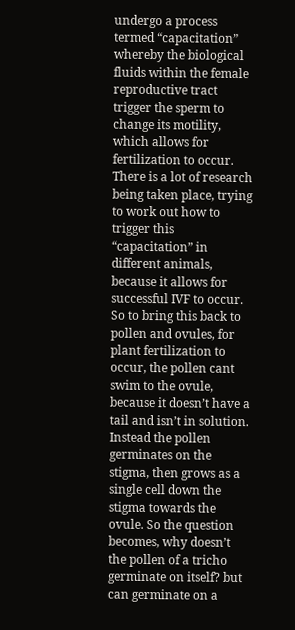undergo a process termed “capacitation” whereby the biological fluids within the female reproductive tract trigger the sperm to change its motility, which allows for fertilization to occur. There is a lot of research being taken place, trying to work out how to trigger this “capacitation” in different animals, because it allows for successful IVF to occur. So to bring this back to pollen and ovules, for plant fertilization to occur, the pollen cant swim to the ovule, because it doesn’t have a tail and isn’t in solution. Instead the pollen germinates on the stigma, then grows as a single cell down the stigma towards the ovule. So the question becomes, why doesn’t the pollen of a tricho germinate on itself? but can germinate on a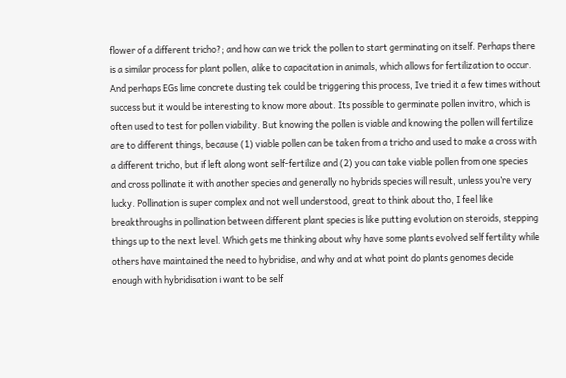flower of a different tricho?; and how can we trick the pollen to start germinating on itself. Perhaps there is a similar process for plant pollen, alike to capacitation in animals, which allows for fertilization to occur. And perhaps EGs lime concrete dusting tek could be triggering this process, Ive tried it a few times without success but it would be interesting to know more about. Its possible to germinate pollen invitro, which is often used to test for pollen viability. But knowing the pollen is viable and knowing the pollen will fertilize are to different things, because (1) viable pollen can be taken from a tricho and used to make a cross with a different tricho, but if left along wont self-fertilize and (2) you can take viable pollen from one species and cross pollinate it with another species and generally no hybrids species will result, unless you’re very lucky. Pollination is super complex and not well understood, great to think about tho, I feel like breakthroughs in pollination between different plant species is like putting evolution on steroids, stepping things up to the next level. Which gets me thinking about why have some plants evolved self fertility while others have maintained the need to hybridise, and why and at what point do plants genomes decide enough with hybridisation i want to be self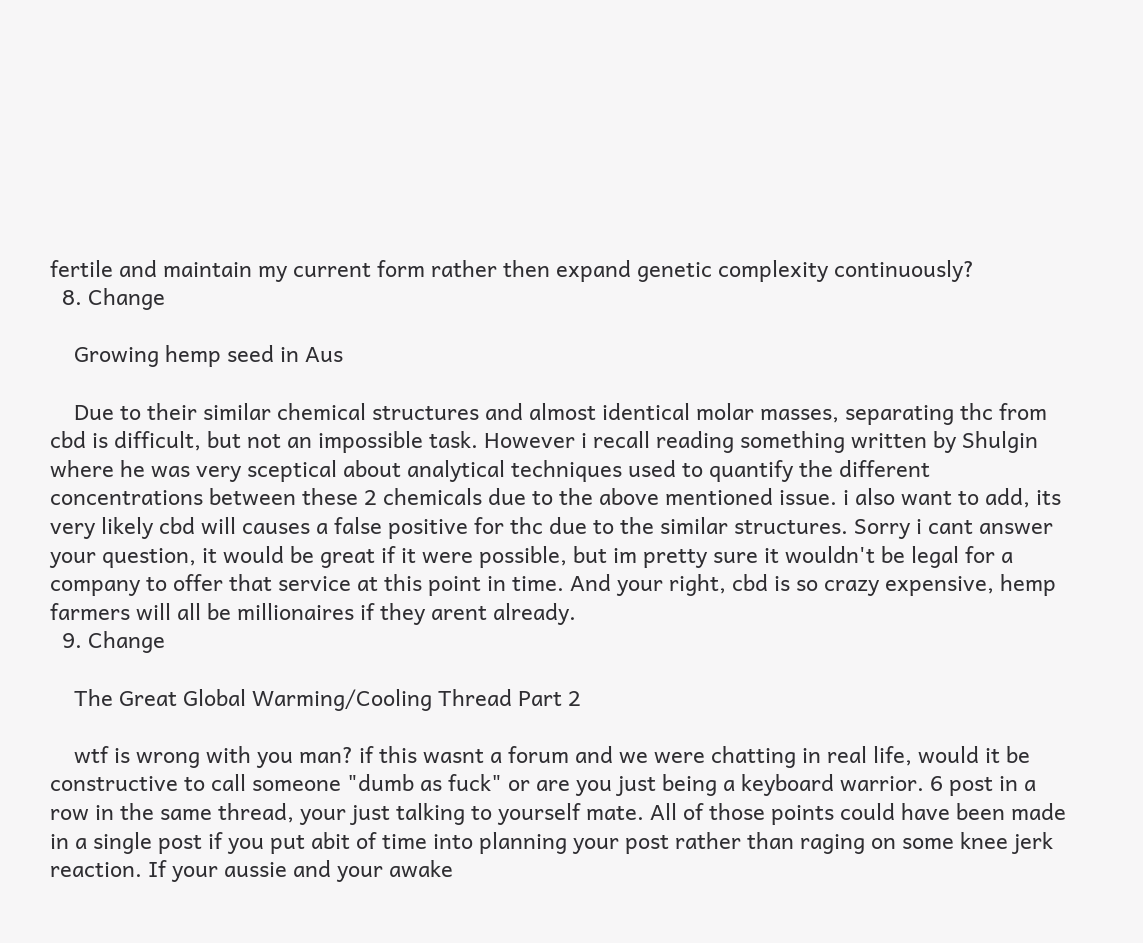fertile and maintain my current form rather then expand genetic complexity continuously?
  8. Change

    Growing hemp seed in Aus

    Due to their similar chemical structures and almost identical molar masses, separating thc from cbd is difficult, but not an impossible task. However i recall reading something written by Shulgin where he was very sceptical about analytical techniques used to quantify the different concentrations between these 2 chemicals due to the above mentioned issue. i also want to add, its very likely cbd will causes a false positive for thc due to the similar structures. Sorry i cant answer your question, it would be great if it were possible, but im pretty sure it wouldn't be legal for a company to offer that service at this point in time. And your right, cbd is so crazy expensive, hemp farmers will all be millionaires if they arent already.
  9. Change

    The Great Global Warming/Cooling Thread Part 2

    wtf is wrong with you man? if this wasnt a forum and we were chatting in real life, would it be constructive to call someone "dumb as fuck" or are you just being a keyboard warrior. 6 post in a row in the same thread, your just talking to yourself mate. All of those points could have been made in a single post if you put abit of time into planning your post rather than raging on some knee jerk reaction. If your aussie and your awake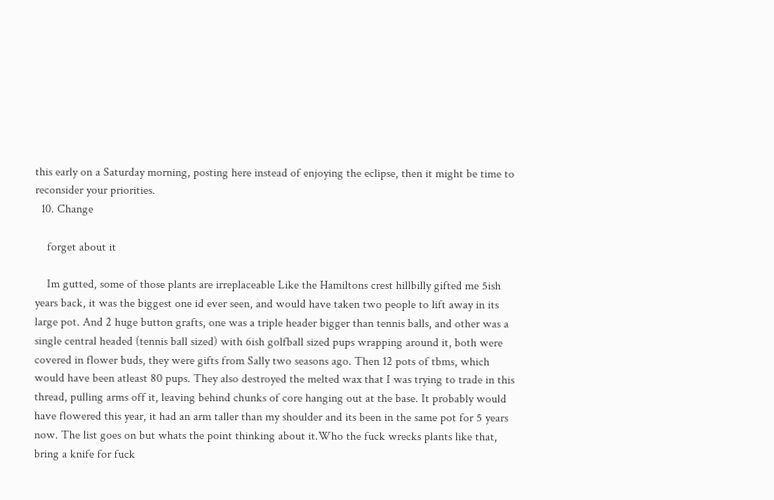this early on a Saturday morning, posting here instead of enjoying the eclipse, then it might be time to reconsider your priorities.
  10. Change

    forget about it

    Im gutted, some of those plants are irreplaceable Like the Hamiltons crest hillbilly gifted me 5ish years back, it was the biggest one id ever seen, and would have taken two people to lift away in its large pot. And 2 huge button grafts, one was a triple header bigger than tennis balls, and other was a single central headed (tennis ball sized) with 6ish golfball sized pups wrapping around it, both were covered in flower buds, they were gifts from Sally two seasons ago. Then 12 pots of tbms, which would have been atleast 80 pups. They also destroyed the melted wax that I was trying to trade in this thread, pulling arms off it, leaving behind chunks of core hanging out at the base. It probably would have flowered this year, it had an arm taller than my shoulder and its been in the same pot for 5 years now. The list goes on but whats the point thinking about it.Who the fuck wrecks plants like that, bring a knife for fuck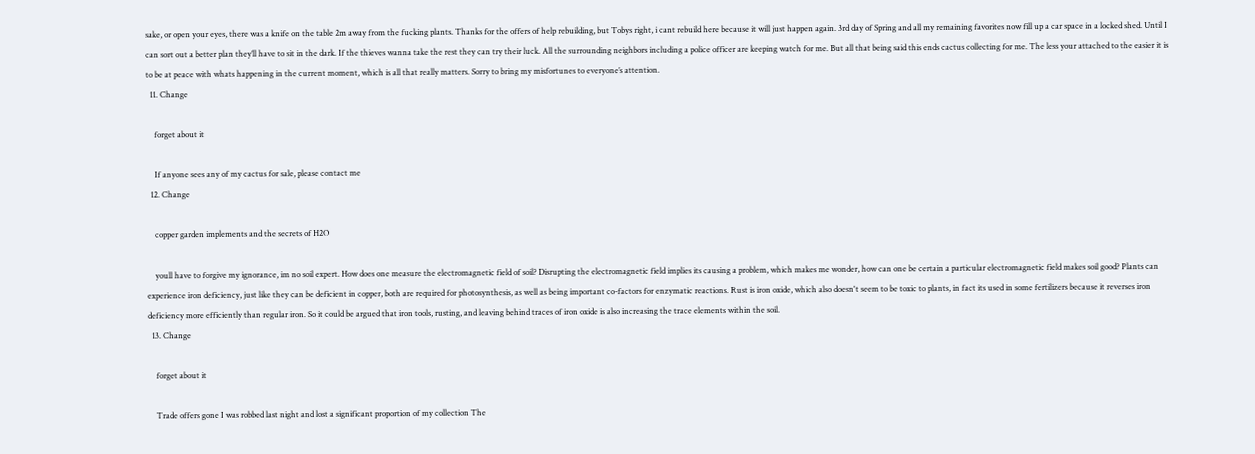sake, or open your eyes, there was a knife on the table 2m away from the fucking plants. Thanks for the offers of help rebuilding, but Tobys right, i cant rebuild here because it will just happen again. 3rd day of Spring and all my remaining favorites now fill up a car space in a locked shed. Until I can sort out a better plan they’ll have to sit in the dark. If the thieves wanna take the rest they can try their luck. All the surrounding neighbors including a police officer are keeping watch for me. But all that being said this ends cactus collecting for me. The less your attached to the easier it is to be at peace with whats happening in the current moment, which is all that really matters. Sorry to bring my misfortunes to everyone’s attention.
  11. Change

    forget about it

    If anyone sees any of my cactus for sale, please contact me
  12. Change

    copper garden implements and the secrets of H2O

    youll have to forgive my ignorance, im no soil expert. How does one measure the electromagnetic field of soil? Disrupting the electromagnetic field implies its causing a problem, which makes me wonder, how can one be certain a particular electromagnetic field makes soil good? Plants can experience iron deficiency, just like they can be deficient in copper, both are required for photosynthesis, as well as being important co-factors for enzymatic reactions. Rust is iron oxide, which also doesn't seem to be toxic to plants, in fact its used in some fertilizers because it reverses iron deficiency more efficiently than regular iron. So it could be argued that iron tools, rusting, and leaving behind traces of iron oxide is also increasing the trace elements within the soil.
  13. Change

    forget about it

    Trade offers gone I was robbed last night and lost a significant proportion of my collection The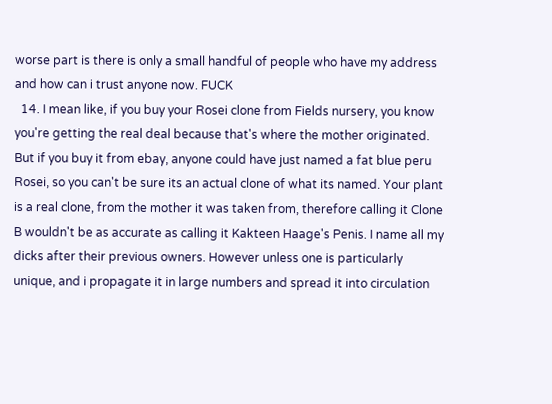worse part is there is only a small handful of people who have my address and how can i trust anyone now. FUCK
  14. I mean like, if you buy your Rosei clone from Fields nursery, you know you're getting the real deal because that's where the mother originated. But if you buy it from ebay, anyone could have just named a fat blue peru Rosei, so you can't be sure its an actual clone of what its named. Your plant is a real clone, from the mother it was taken from, therefore calling it Clone B wouldn't be as accurate as calling it Kakteen Haage's Penis. I name all my dicks after their previous owners. However unless one is particularly unique, and i propagate it in large numbers and spread it into circulation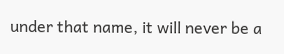under that name, it will never be a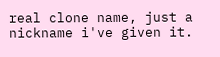real clone name, just a nickname i've given it.